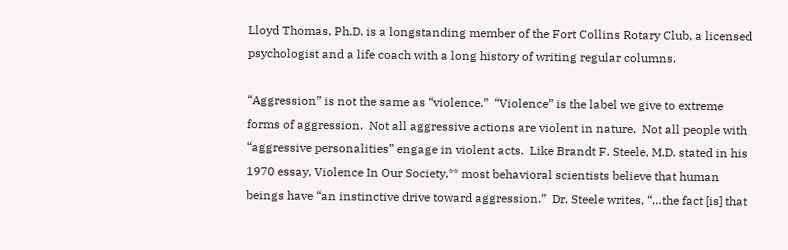Lloyd Thomas, Ph.D. is a longstanding member of the Fort Collins Rotary Club, a licensed psychologist and a life coach with a long history of writing regular columns.

“Aggression” is not the same as “violence.”  “Violence” is the label we give to extreme forms of aggression.  Not all aggressive actions are violent in nature.  Not all people with “aggressive personalities” engage in violent acts.  Like Brandt F. Steele, M.D. stated in his 1970 essay, Violence In Our Society,** most behavioral scientists believe that human beings have “an instinctive drive toward aggression.”  Dr. Steele writes, “…the fact [is] that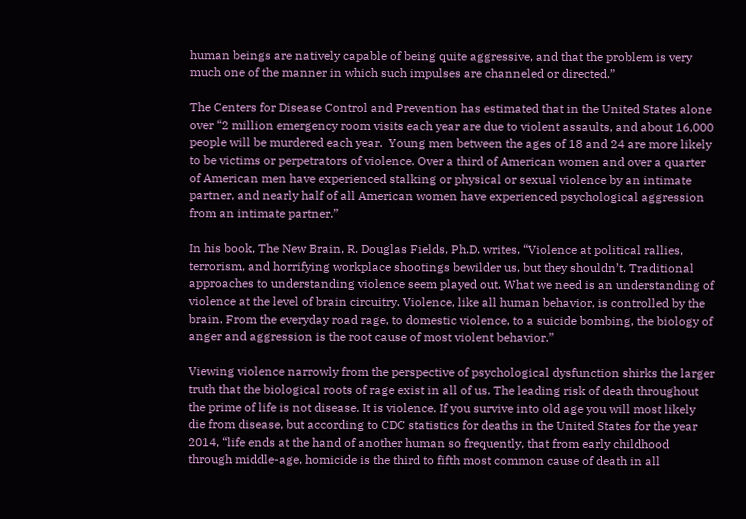human beings are natively capable of being quite aggressive, and that the problem is very much one of the manner in which such impulses are channeled or directed.”

The Centers for Disease Control and Prevention has estimated that in the United States alone over “2 million emergency room visits each year are due to violent assaults, and about 16,000 people will be murdered each year.  Young men between the ages of 18 and 24 are more likely to be victims or perpetrators of violence. Over a third of American women and over a quarter of American men have experienced stalking or physical or sexual violence by an intimate partner, and nearly half of all American women have experienced psychological aggression from an intimate partner.”

In his book, The New Brain, R. Douglas Fields, Ph.D. writes, “Violence at political rallies, terrorism, and horrifying workplace shootings bewilder us, but they shouldn’t. Traditional approaches to understanding violence seem played out. What we need is an understanding of violence at the level of brain circuitry. Violence, like all human behavior, is controlled by the brain. From the everyday road rage, to domestic violence, to a suicide bombing, the biology of anger and aggression is the root cause of most violent behavior.”

Viewing violence narrowly from the perspective of psychological dysfunction shirks the larger truth that the biological roots of rage exist in all of us. The leading risk of death throughout the prime of life is not disease. It is violence. If you survive into old age you will most likely die from disease, but according to CDC statistics for deaths in the United States for the year 2014, “life ends at the hand of another human so frequently, that from early childhood through middle-age, homicide is the third to fifth most common cause of death in all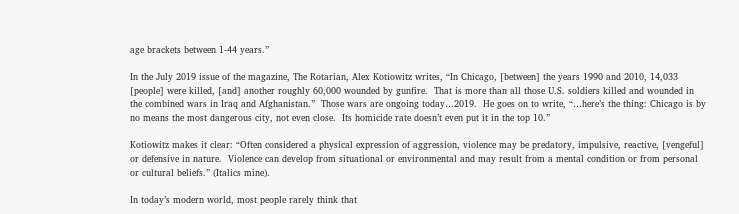age brackets between 1-44 years.”

In the July 2019 issue of the magazine, The Rotarian, Alex Kotiowitz writes, “In Chicago, [between] the years 1990 and 2010, 14,033 [people] were killed, [and] another roughly 60,000 wounded by gunfire.  That is more than all those U.S. soldiers killed and wounded in the combined wars in Iraq and Afghanistan.”  Those wars are ongoing today…2019.  He goes on to write, “…here’s the thing: Chicago is by no means the most dangerous city, not even close.  Its homicide rate doesn’t even put it in the top 10.”

Kotiowitz makes it clear: “Often considered a physical expression of aggression, violence may be predatory, impulsive, reactive, [vengeful] or defensive in nature.  Violence can develop from situational or environmental and may result from a mental condition or from personal or cultural beliefs.” (Italics mine).

In today’s modern world, most people rarely think that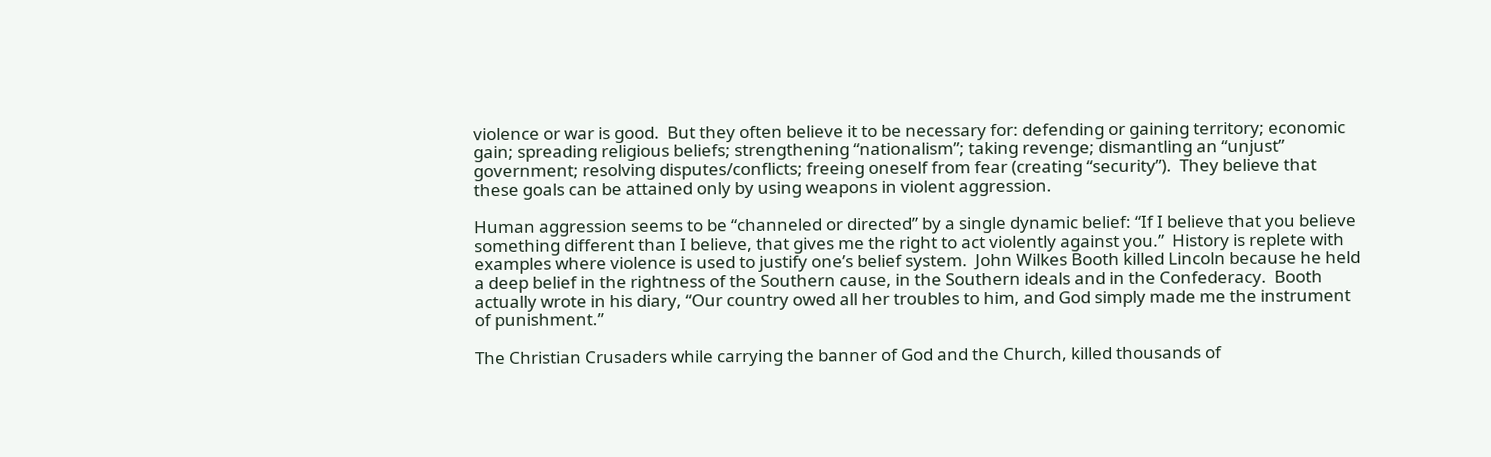violence or war is good.  But they often believe it to be necessary for: defending or gaining territory; economic gain; spreading religious beliefs; strengthening “nationalism”; taking revenge; dismantling an “unjust” government; resolving disputes/conflicts; freeing oneself from fear (creating “security”).  They believe that these goals can be attained only by using weapons in violent aggression.

Human aggression seems to be “channeled or directed” by a single dynamic belief: “If I believe that you believe something different than I believe, that gives me the right to act violently against you.”  History is replete with examples where violence is used to justify one’s belief system.  John Wilkes Booth killed Lincoln because he held a deep belief in the rightness of the Southern cause, in the Southern ideals and in the Confederacy.  Booth actually wrote in his diary, “Our country owed all her troubles to him, and God simply made me the instrument of punishment.”

The Christian Crusaders while carrying the banner of God and the Church, killed thousands of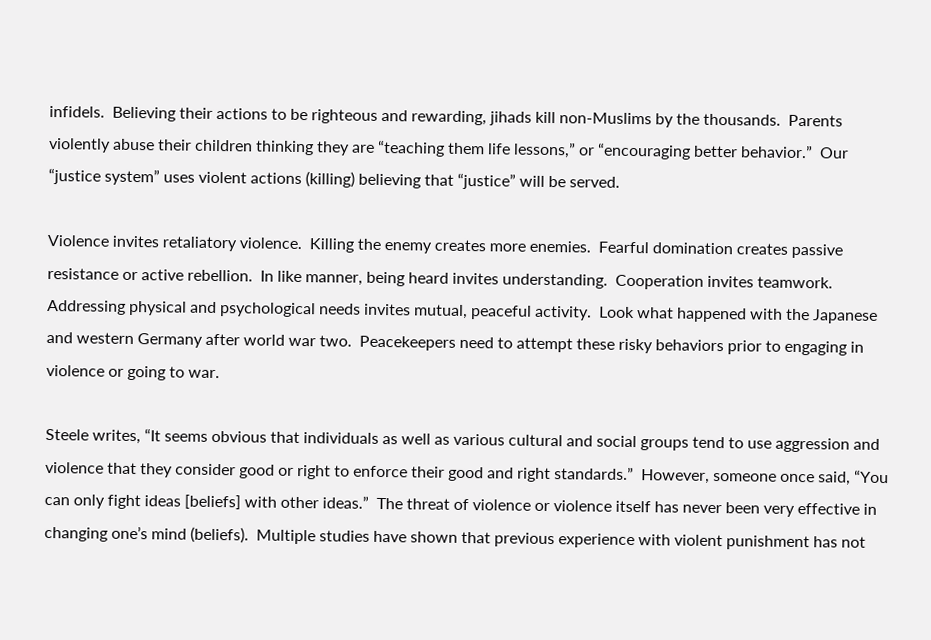infidels.  Believing their actions to be righteous and rewarding, jihads kill non-Muslims by the thousands.  Parents violently abuse their children thinking they are “teaching them life lessons,” or “encouraging better behavior.”  Our “justice system” uses violent actions (killing) believing that “justice” will be served.

Violence invites retaliatory violence.  Killing the enemy creates more enemies.  Fearful domination creates passive resistance or active rebellion.  In like manner, being heard invites understanding.  Cooperation invites teamwork.  Addressing physical and psychological needs invites mutual, peaceful activity.  Look what happened with the Japanese and western Germany after world war two.  Peacekeepers need to attempt these risky behaviors prior to engaging in violence or going to war.

Steele writes, “It seems obvious that individuals as well as various cultural and social groups tend to use aggression and violence that they consider good or right to enforce their good and right standards.”  However, someone once said, “You can only fight ideas [beliefs] with other ideas.”  The threat of violence or violence itself has never been very effective in changing one’s mind (beliefs).  Multiple studies have shown that previous experience with violent punishment has not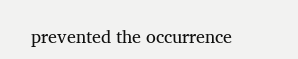prevented the occurrence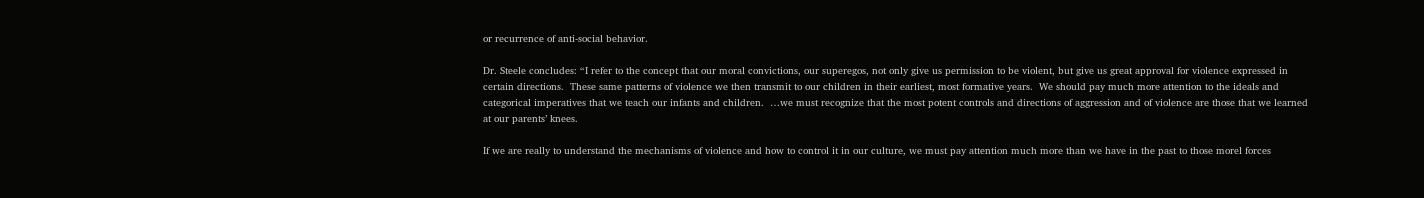or recurrence of anti-social behavior.

Dr. Steele concludes: “I refer to the concept that our moral convictions, our superegos, not only give us permission to be violent, but give us great approval for violence expressed in certain directions.  These same patterns of violence we then transmit to our children in their earliest, most formative years.  We should pay much more attention to the ideals and categorical imperatives that we teach our infants and children.  …we must recognize that the most potent controls and directions of aggression and of violence are those that we learned at our parents’ knees.

If we are really to understand the mechanisms of violence and how to control it in our culture, we must pay attention much more than we have in the past to those morel forces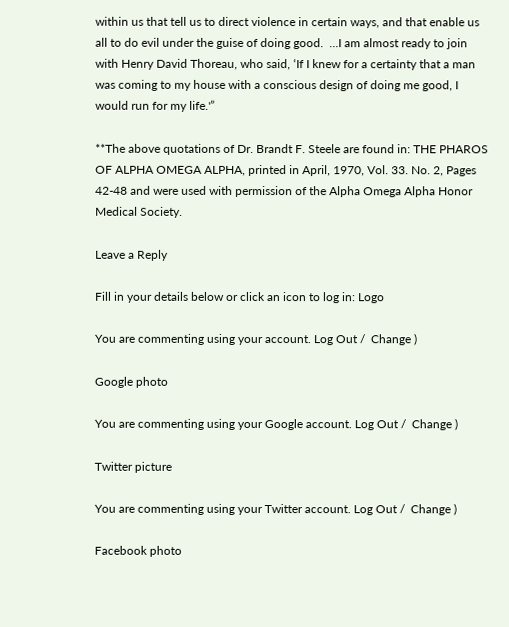within us that tell us to direct violence in certain ways, and that enable us all to do evil under the guise of doing good.  …I am almost ready to join with Henry David Thoreau, who said, ‘If I knew for a certainty that a man was coming to my house with a conscious design of doing me good, I would run for my life.'”

**The above quotations of Dr. Brandt F. Steele are found in: THE PHAROS OF ALPHA OMEGA ALPHA, printed in April, 1970, Vol. 33. No. 2, Pages 42-48 and were used with permission of the Alpha Omega Alpha Honor Medical Society.

Leave a Reply

Fill in your details below or click an icon to log in: Logo

You are commenting using your account. Log Out /  Change )

Google photo

You are commenting using your Google account. Log Out /  Change )

Twitter picture

You are commenting using your Twitter account. Log Out /  Change )

Facebook photo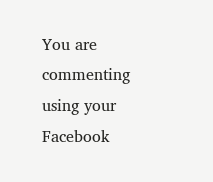You are commenting using your Facebook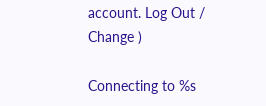account. Log Out /  Change )

Connecting to %s